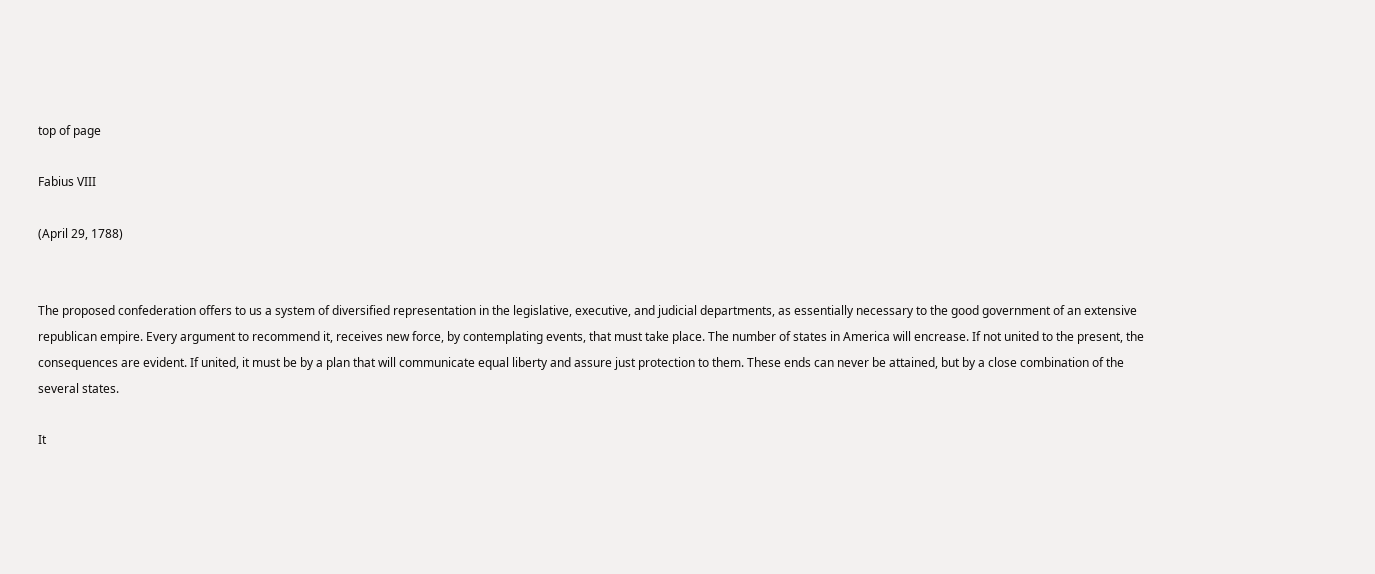top of page

Fabius VIII

(April 29, 1788)


The proposed confederation offers to us a system of diversified representation in the legislative, executive, and judicial departments, as essentially necessary to the good government of an extensive republican empire. Every argument to recommend it, receives new force, by contemplating events, that must take place. The number of states in America will encrease. If not united to the present, the consequences are evident. If united, it must be by a plan that will communicate equal liberty and assure just protection to them. These ends can never be attained, but by a close combination of the several states.

It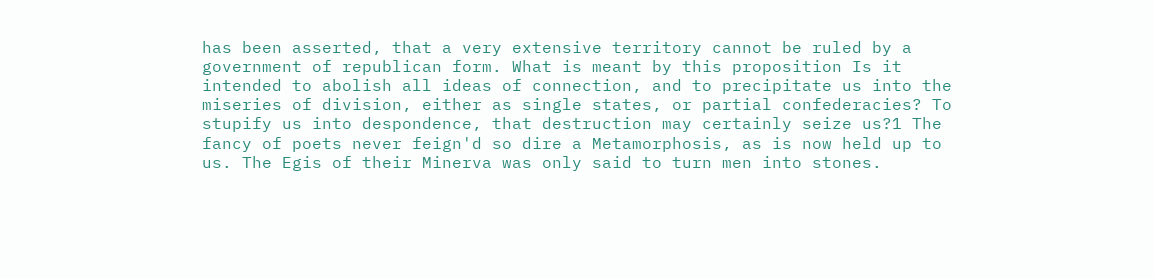has been asserted, that a very extensive territory cannot be ruled by a government of republican form. What is meant by this proposition Is it intended to abolish all ideas of connection, and to precipitate us into the miseries of division, either as single states, or partial confederacies? To stupify us into despondence, that destruction may certainly seize us?1 The fancy of poets never feign'd so dire a Metamorphosis, as is now held up to us. The Egis of their Minerva was only said to turn men into stones.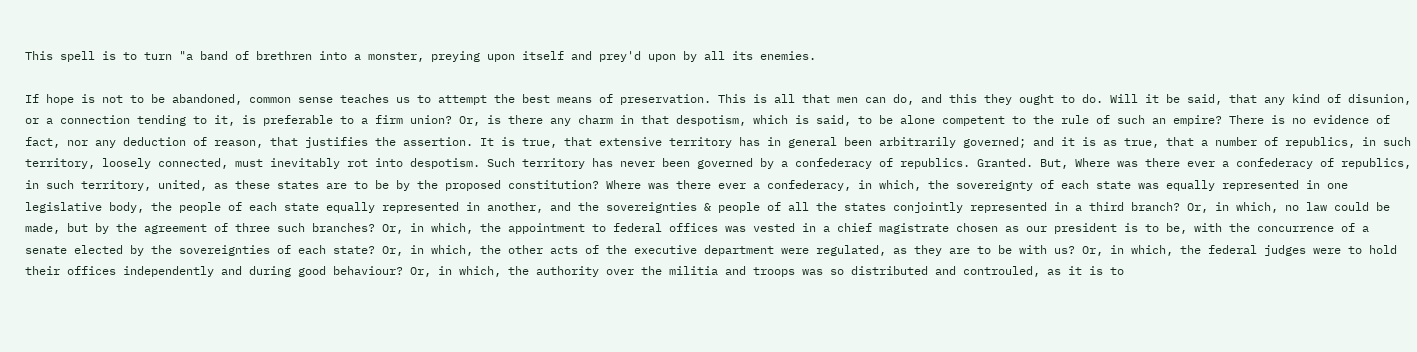This spell is to turn "a band of brethren into a monster, preying upon itself and prey'd upon by all its enemies.

If hope is not to be abandoned, common sense teaches us to attempt the best means of preservation. This is all that men can do, and this they ought to do. Will it be said, that any kind of disunion, or a connection tending to it, is preferable to a firm union? Or, is there any charm in that despotism, which is said, to be alone competent to the rule of such an empire? There is no evidence of fact, nor any deduction of reason, that justifies the assertion. It is true, that extensive territory has in general been arbitrarily governed; and it is as true, that a number of republics, in such territory, loosely connected, must inevitably rot into despotism. Such territory has never been governed by a confederacy of republics. Granted. But, Where was there ever a confederacy of republics, in such territory, united, as these states are to be by the proposed constitution? Where was there ever a confederacy, in which, the sovereignty of each state was equally represented in one legislative body, the people of each state equally represented in another, and the sovereignties & people of all the states conjointly represented in a third branch? Or, in which, no law could be made, but by the agreement of three such branches? Or, in which, the appointment to federal offices was vested in a chief magistrate chosen as our president is to be, with the concurrence of a senate elected by the sovereignties of each state? Or, in which, the other acts of the executive department were regulated, as they are to be with us? Or, in which, the federal judges were to hold their offices independently and during good behaviour? Or, in which, the authority over the militia and troops was so distributed and controuled, as it is to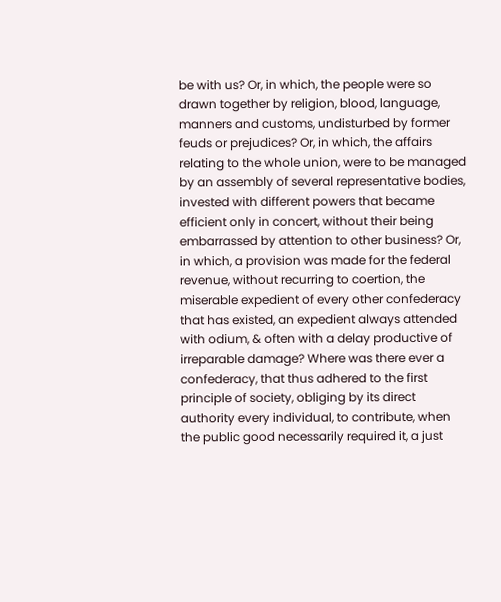be with us? Or, in which, the people were so drawn together by religion, blood, language, manners and customs, undisturbed by former feuds or prejudices? Or, in which, the affairs relating to the whole union, were to be managed by an assembly of several representative bodies, invested with different powers that became efficient only in concert, without their being embarrassed by attention to other business? Or, in which, a provision was made for the federal revenue, without recurring to coertion, the miserable expedient of every other confederacy that has existed, an expedient always attended with odium, & often with a delay productive of irreparable damage? Where was there ever a confederacy, that thus adhered to the first principle of society, obliging by its direct authority every individual, to contribute, when the public good necessarily required it, a just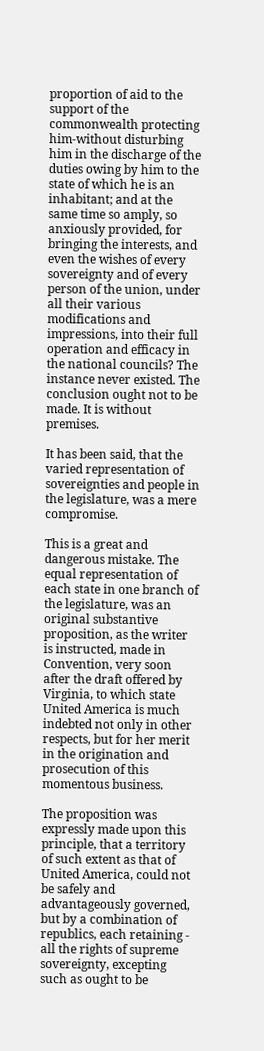proportion of aid to the support of the commonwealth protecting him-without disturbing him in the discharge of the duties owing by him to the state of which he is an inhabitant; and at the same time so amply, so anxiously provided, for bringing the interests, and even the wishes of every sovereignty and of every person of the union, under all their various modifications and impressions, into their full operation and efficacy in the national councils? The instance never existed. The conclusion ought not to be made. It is without premises.

It has been said, that the varied representation of sovereignties and people in the legislature, was a mere compromise.

This is a great and dangerous mistake. The equal representation of each state in one branch of the legislature, was an original substantive proposition, as the writer is instructed, made in Convention, very soon after the draft offered by Virginia, to which state United America is much indebted not only in other respects, but for her merit in the origination and prosecution of this momentous business.

The proposition was expressly made upon this principle, that a territory of such extent as that of United America, could not be safely and advantageously governed, but by a combination of republics, each retaining - all the rights of supreme sovereignty, excepting such as ought to be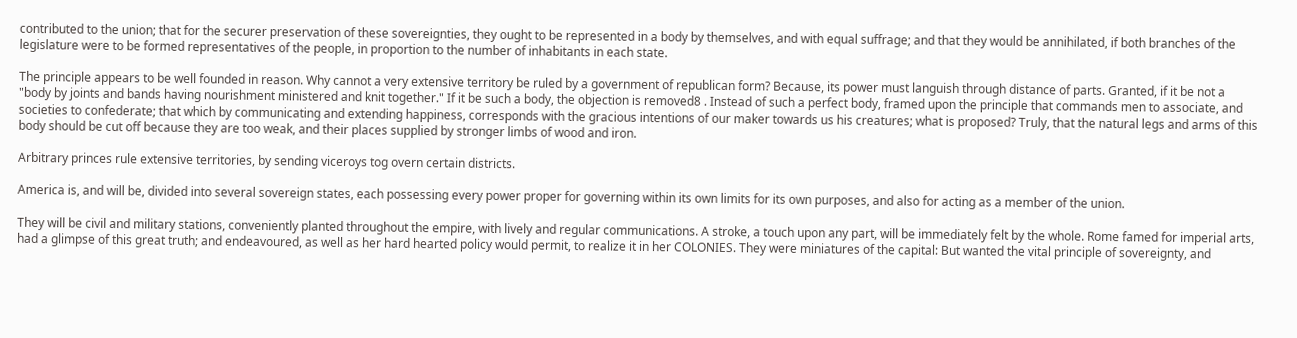contributed to the union; that for the securer preservation of these sovereignties, they ought to be represented in a body by themselves, and with equal suffrage; and that they would be annihilated, if both branches of the legislature were to be formed representatives of the people, in proportion to the number of inhabitants in each state.

The principle appears to be well founded in reason. Why cannot a very extensive territory be ruled by a government of republican form? Because, its power must languish through distance of parts. Granted, if it be not a "body by joints and bands having nourishment ministered and knit together." If it be such a body, the objection is removed8 . Instead of such a perfect body, framed upon the principle that commands men to associate, and societies to confederate; that which by communicating and extending happiness, corresponds with the gracious intentions of our maker towards us his creatures; what is proposed? Truly, that the natural legs and arms of this body should be cut off because they are too weak, and their places supplied by stronger limbs of wood and iron.

Arbitrary princes rule extensive territories, by sending viceroys tog overn certain districts.

America is, and will be, divided into several sovereign states, each possessing every power proper for governing within its own limits for its own purposes, and also for acting as a member of the union.

They will be civil and military stations, conveniently planted throughout the empire, with lively and regular communications. A stroke, a touch upon any part, will be immediately felt by the whole. Rome famed for imperial arts, had a glimpse of this great truth; and endeavoured, as well as her hard hearted policy would permit, to realize it in her COLONIES. They were miniatures of the capital: But wanted the vital principle of sovereignty, and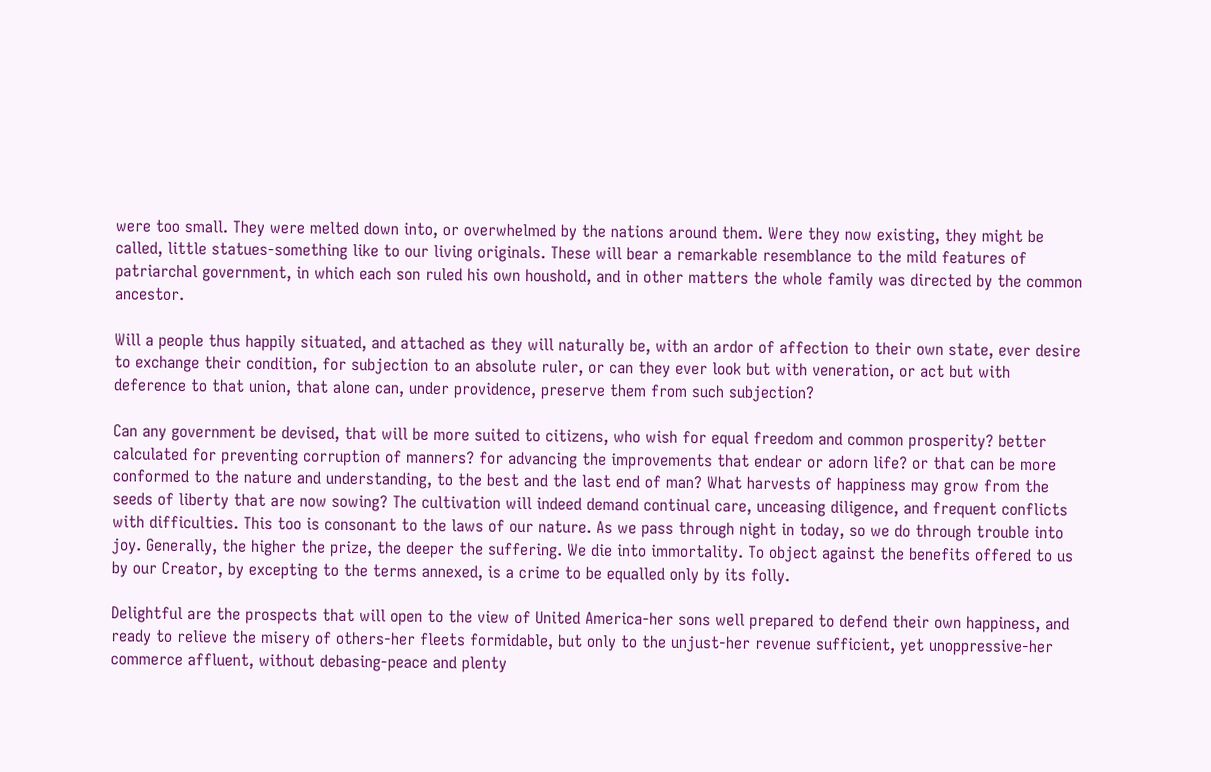were too small. They were melted down into, or overwhelmed by the nations around them. Were they now existing, they might be called, little statues-something like to our living originals. These will bear a remarkable resemblance to the mild features of patriarchal government, in which each son ruled his own houshold, and in other matters the whole family was directed by the common ancestor.

Will a people thus happily situated, and attached as they will naturally be, with an ardor of affection to their own state, ever desire to exchange their condition, for subjection to an absolute ruler, or can they ever look but with veneration, or act but with deference to that union, that alone can, under providence, preserve them from such subjection?

Can any government be devised, that will be more suited to citizens, who wish for equal freedom and common prosperity? better calculated for preventing corruption of manners? for advancing the improvements that endear or adorn life? or that can be more conformed to the nature and understanding, to the best and the last end of man? What harvests of happiness may grow from the seeds of liberty that are now sowing? The cultivation will indeed demand continual care, unceasing diligence, and frequent conflicts with difficulties. This too is consonant to the laws of our nature. As we pass through night in today, so we do through trouble into joy. Generally, the higher the prize, the deeper the suffering. We die into immortality. To object against the benefits offered to us by our Creator, by excepting to the terms annexed, is a crime to be equalled only by its folly.

Delightful are the prospects that will open to the view of United America-her sons well prepared to defend their own happiness, and ready to relieve the misery of others-her fleets formidable, but only to the unjust-her revenue sufficient, yet unoppressive-her commerce affluent, without debasing-peace and plenty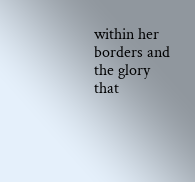within her borders and the glory that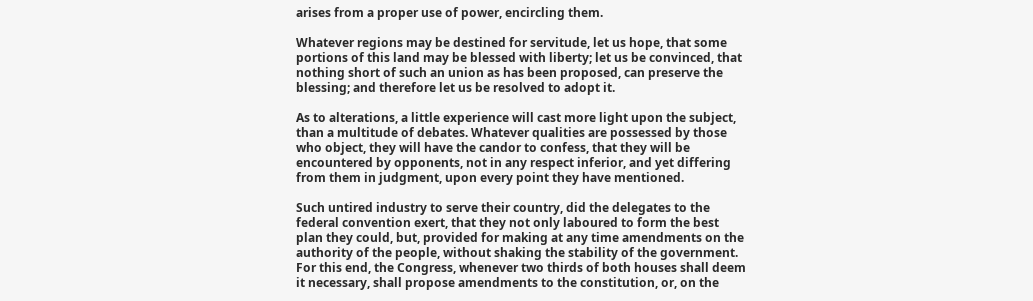arises from a proper use of power, encircling them.

Whatever regions may be destined for servitude, let us hope, that some portions of this land may be blessed with liberty; let us be convinced, that nothing short of such an union as has been proposed, can preserve the blessing; and therefore let us be resolved to adopt it.

As to alterations, a little experience will cast more light upon the subject, than a multitude of debates. Whatever qualities are possessed by those who object, they will have the candor to confess, that they will be encountered by opponents, not in any respect inferior, and yet differing from them in judgment, upon every point they have mentioned.

Such untired industry to serve their country, did the delegates to the federal convention exert, that they not only laboured to form the best plan they could, but, provided for making at any time amendments on the authority of the people, without shaking the stability of the government. For this end, the Congress, whenever two thirds of both houses shall deem it necessary, shall propose amendments to the constitution, or, on the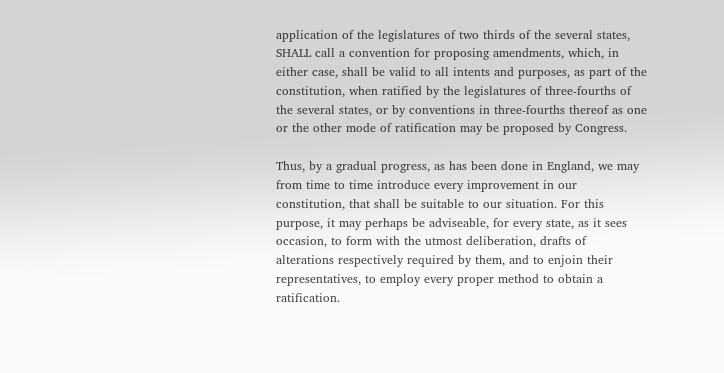application of the legislatures of two thirds of the several states, SHALL call a convention for proposing amendments, which, in either case, shall be valid to all intents and purposes, as part of the constitution, when ratified by the legislatures of three-fourths of the several states, or by conventions in three-fourths thereof as one or the other mode of ratification may be proposed by Congress.

Thus, by a gradual progress, as has been done in England, we may from time to time introduce every improvement in our constitution, that shall be suitable to our situation. For this purpose, it may perhaps be adviseable, for every state, as it sees occasion, to form with the utmost deliberation, drafts of alterations respectively required by them, and to enjoin their representatives, to employ every proper method to obtain a ratification.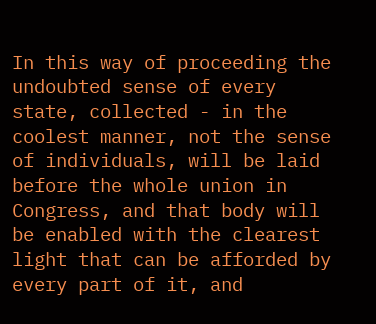In this way of proceeding the undoubted sense of every state, collected - in the coolest manner, not the sense of individuals, will be laid before the whole union in Congress, and that body will be enabled with the clearest light that can be afforded by every part of it, and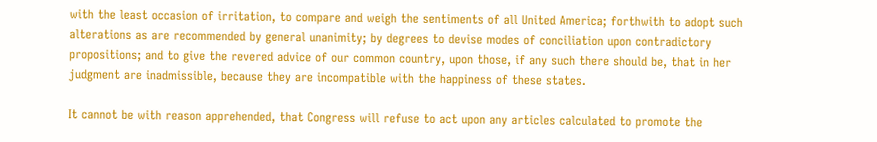with the least occasion of irritation, to compare and weigh the sentiments of all United America; forthwith to adopt such alterations as are recommended by general unanimity; by degrees to devise modes of conciliation upon contradictory propositions; and to give the revered advice of our common country, upon those, if any such there should be, that in her judgment are inadmissible, because they are incompatible with the happiness of these states.

It cannot be with reason apprehended, that Congress will refuse to act upon any articles calculated to promote the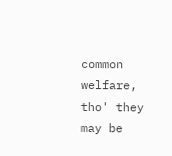common welfare, tho' they may be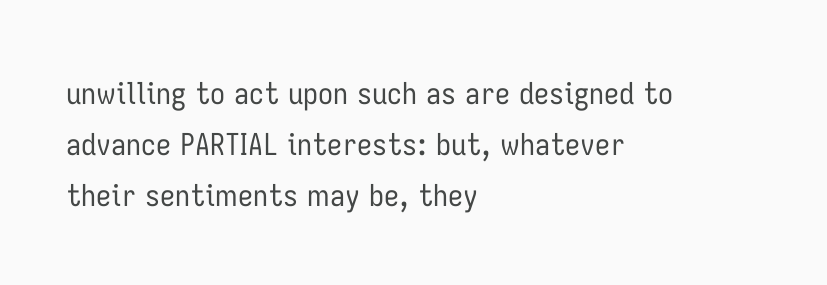unwilling to act upon such as are designed to advance PARTIAL interests: but, whatever their sentiments may be, they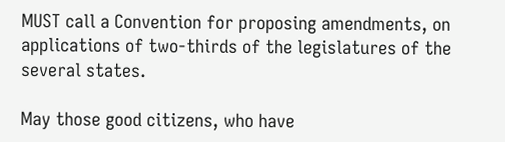MUST call a Convention for proposing amendments, on applications of two-thirds of the legislatures of the several states.

May those good citizens, who have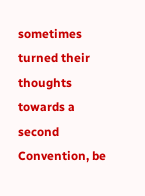sometimes turned their thoughts towards a second Convention, be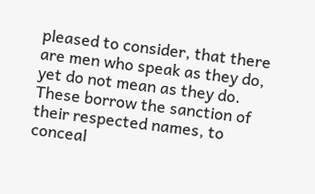pleased to consider, that there are men who speak as they do, yet do not mean as they do. These borrow the sanction of their respected names, to conceal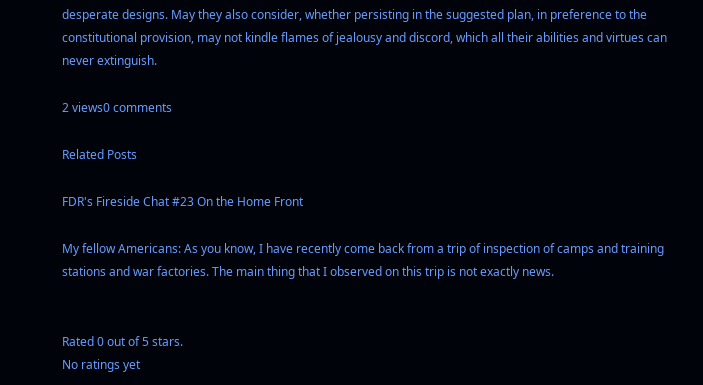desperate designs. May they also consider, whether persisting in the suggested plan, in preference to the constitutional provision, may not kindle flames of jealousy and discord, which all their abilities and virtues can never extinguish.

2 views0 comments

Related Posts

FDR's Fireside Chat #23 On the Home Front

My fellow Americans: As you know, I have recently come back from a trip of inspection of camps and training stations and war factories. The main thing that I observed on this trip is not exactly news.


Rated 0 out of 5 stars.
No ratings yet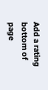Add a rating
bottom of page